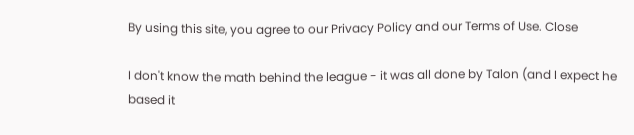By using this site, you agree to our Privacy Policy and our Terms of Use. Close

I don't know the math behind the league - it was all done by Talon (and I expect he based it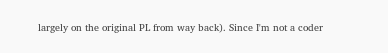largely on the original PL from way back). Since I'm not a coder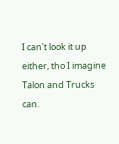I can't look it up either, tho I imagine Talon and Trucks can.